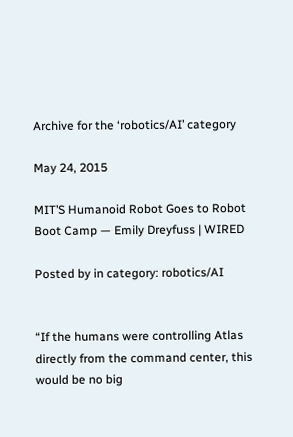Archive for the ‘robotics/AI’ category

May 24, 2015

MIT’S Humanoid Robot Goes to Robot Boot Camp — Emily Dreyfuss | WIRED

Posted by in category: robotics/AI


“If the humans were controlling Atlas directly from the command center, this would be no big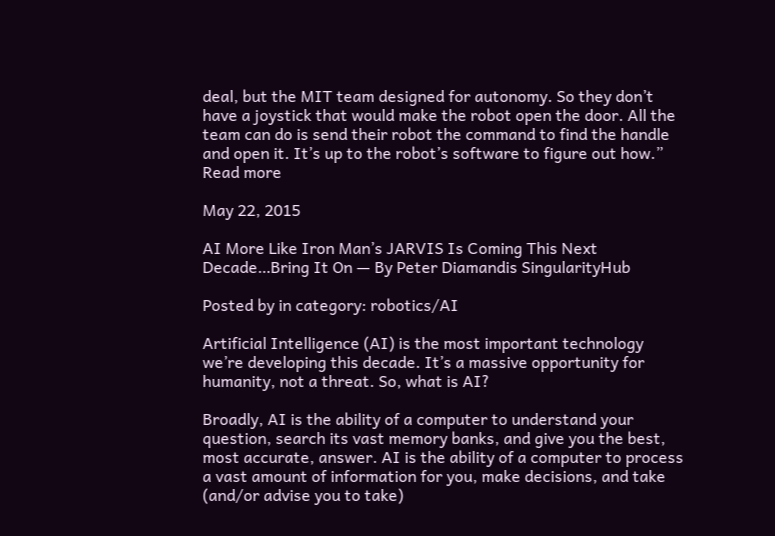deal, but the MIT team designed for autonomy. So they don’t have a joystick that would make the robot open the door. All the team can do is send their robot the command to find the handle and open it. It’s up to the robot’s software to figure out how.” Read more

May 22, 2015

AI More Like Iron Man’s JARVIS Is Coming This Next Decade…Bring It On — By Peter Diamandis SingularityHub

Posted by in category: robotics/AI

Artificial Intelligence (AI) is the most important technology we’re developing this decade. It’s a massive opportunity for humanity, not a threat. So, what is AI?

Broadly, AI is the ability of a computer to understand your question, search its vast memory banks, and give you the best, most accurate, answer. AI is the ability of a computer to process a vast amount of information for you, make decisions, and take (and/or advise you to take)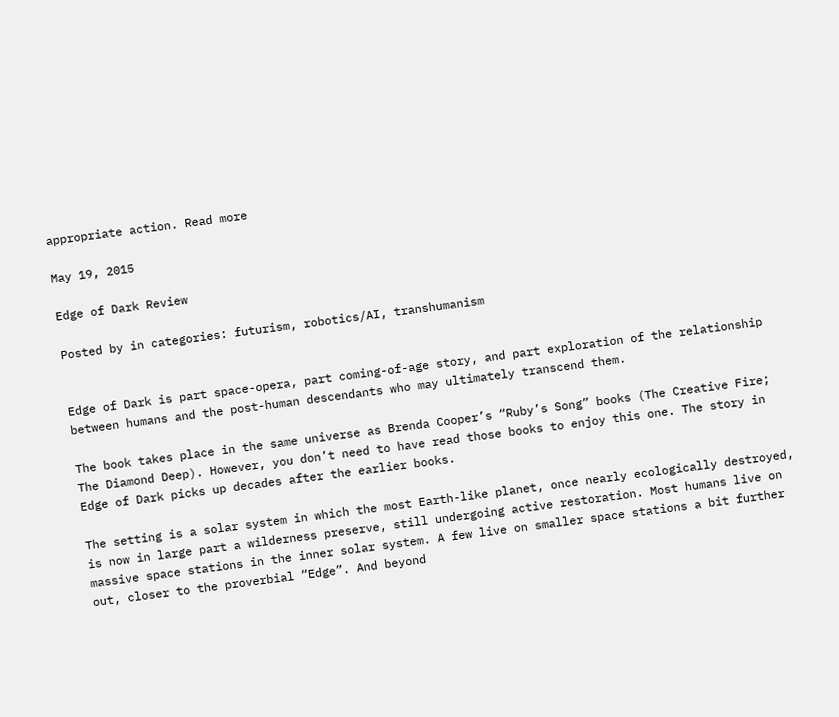appropriate action. Read more

May 19, 2015

Edge of Dark Review

Posted by in categories: futurism, robotics/AI, transhumanism


Edge of Dark is part space-opera, part coming-of-age story, and part exploration of the relationship between humans and the post-human descendants who may ultimately transcend them.

The book takes place in the same universe as Brenda Cooper’s “Ruby’s Song” books (The Creative Fire; The Diamond Deep). However, you don’t need to have read those books to enjoy this one. The story in Edge of Dark picks up decades after the earlier books.

The setting is a solar system in which the most Earth-like planet, once nearly ecologically destroyed, is now in large part a wilderness preserve, still undergoing active restoration. Most humans live on massive space stations in the inner solar system. A few live on smaller space stations a bit further out, closer to the proverbial “Edge”. And beyond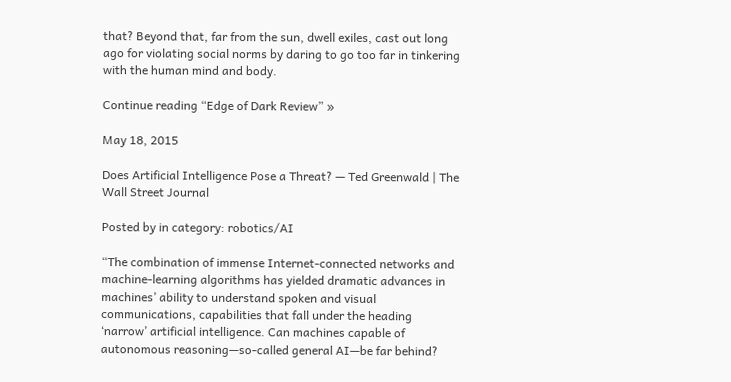that? Beyond that, far from the sun, dwell exiles, cast out long ago for violating social norms by daring to go too far in tinkering with the human mind and body.

Continue reading “Edge of Dark Review” »

May 18, 2015

Does Artificial Intelligence Pose a Threat? — Ted Greenwald | The Wall Street Journal

Posted by in category: robotics/AI

“The combination of immense Internet-connected networks and machine-learning algorithms has yielded dramatic advances in machines’ ability to understand spoken and visual communications, capabilities that fall under the heading ‘narrow’ artificial intelligence. Can machines capable of autonomous reasoning—so-called general AI—be far behind?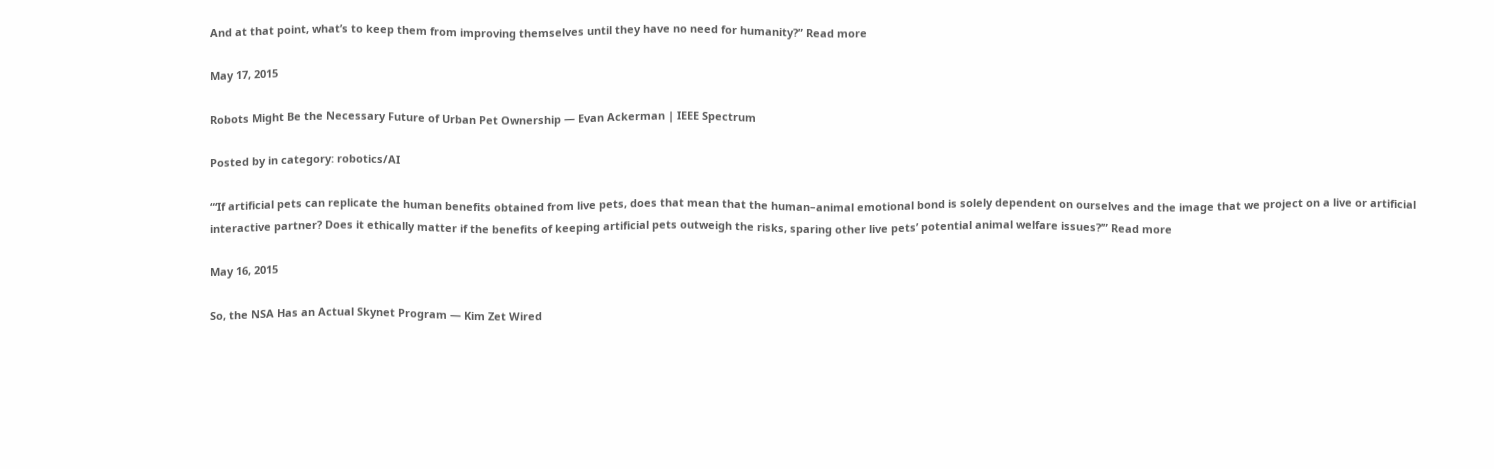And at that point, what’s to keep them from improving themselves until they have no need for humanity?” Read more

May 17, 2015

Robots Might Be the Necessary Future of Urban Pet Ownership — Evan Ackerman | IEEE Spectrum

Posted by in category: robotics/AI

“‘If artificial pets can replicate the human benefits obtained from live pets, does that mean that the human–animal emotional bond is solely dependent on ourselves and the image that we project on a live or artificial interactive partner? Does it ethically matter if the benefits of keeping artificial pets outweigh the risks, sparing other live pets’ potential animal welfare issues?’” Read more

May 16, 2015

So, the NSA Has an Actual Skynet Program — Kim Zet Wired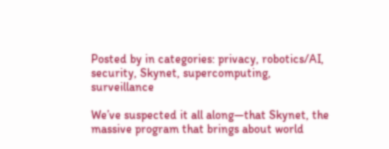Posted by in categories: privacy, robotics/AI, security, Skynet, supercomputing, surveillance

We’ve suspected it all along—that Skynet, the massive program that brings about world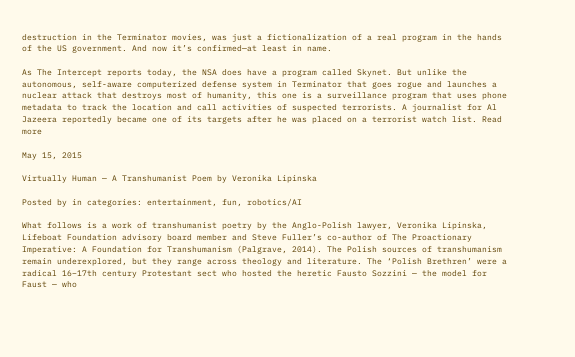destruction in the Terminator movies, was just a fictionalization of a real program in the hands of the US government. And now it’s confirmed—at least in name.

As The Intercept reports today, the NSA does have a program called Skynet. But unlike the autonomous, self-aware computerized defense system in Terminator that goes rogue and launches a nuclear attack that destroys most of humanity, this one is a surveillance program that uses phone metadata to track the location and call activities of suspected terrorists. A journalist for Al Jazeera reportedly became one of its targets after he was placed on a terrorist watch list. Read more

May 15, 2015

Virtually Human — A Transhumanist Poem by Veronika Lipinska

Posted by in categories: entertainment, fun, robotics/AI

What follows is a work of transhumanist poetry by the Anglo-Polish lawyer, Veronika Lipinska, Lifeboat Foundation advisory board member and Steve Fuller’s co-author of The Proactionary Imperative: A Foundation for Transhumanism (Palgrave, 2014). The Polish sources of transhumanism remain underexplored, but they range across theology and literature. The ‘Polish Brethren’ were a radical 16–17th century Protestant sect who hosted the heretic Fausto Sozzini — the model for Faust — who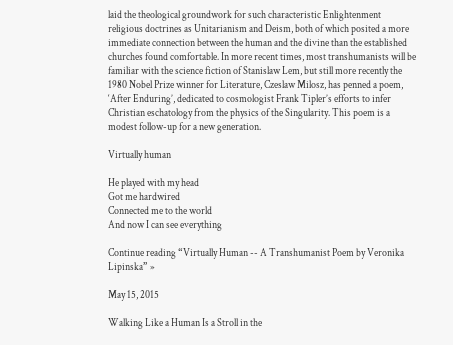laid the theological groundwork for such characteristic Enlightenment religious doctrines as Unitarianism and Deism, both of which posited a more immediate connection between the human and the divine than the established churches found comfortable. In more recent times, most transhumanists will be familiar with the science fiction of Stanislaw Lem, but still more recently the 1980 Nobel Prize winner for Literature, Czeslaw Milosz, has penned a poem, ‘After Enduring’, dedicated to cosmologist Frank Tipler’s efforts to infer Christian eschatology from the physics of the Singularity. This poem is a modest follow-up for a new generation.

Virtually human

He played with my head
Got me hardwired
Connected me to the world
And now I can see everything

Continue reading “Virtually Human -- A Transhumanist Poem by Veronika Lipinska” »

May 15, 2015

Walking Like a Human Is a Stroll in the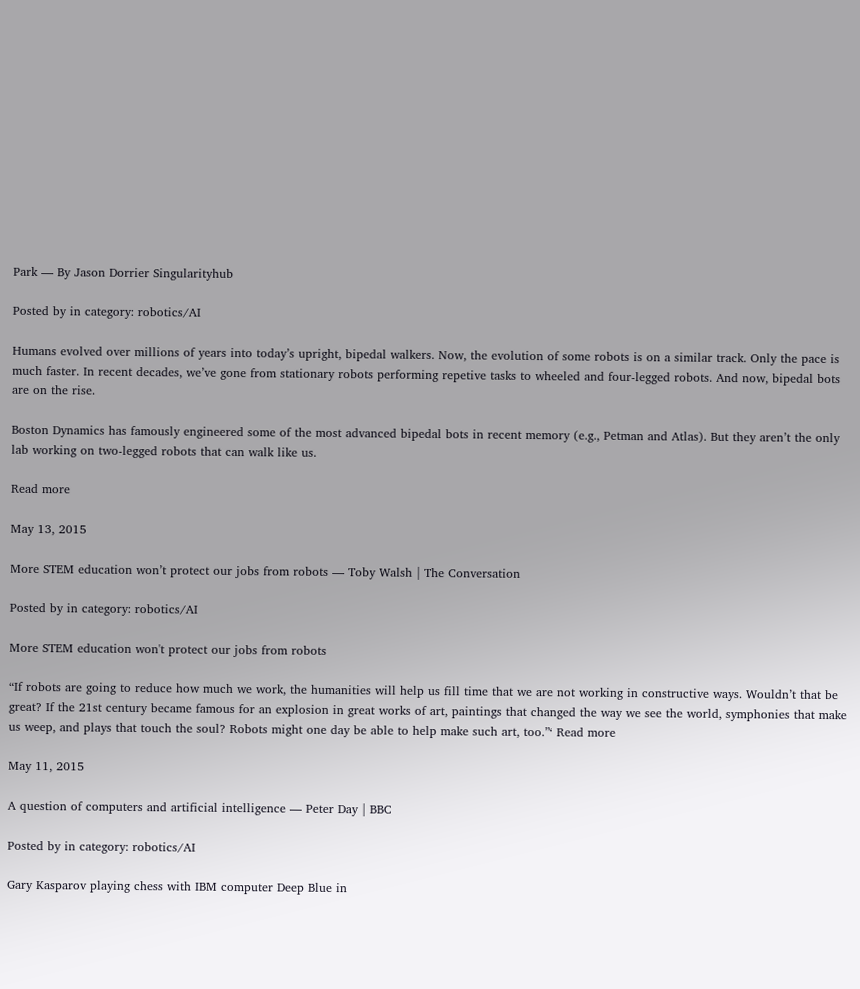Park — By Jason Dorrier Singularityhub

Posted by in category: robotics/AI

Humans evolved over millions of years into today’s upright, bipedal walkers. Now, the evolution of some robots is on a similar track. Only the pace is much faster. In recent decades, we’ve gone from stationary robots performing repetive tasks to wheeled and four-legged robots. And now, bipedal bots are on the rise.

Boston Dynamics has famously engineered some of the most advanced bipedal bots in recent memory (e.g., Petman and Atlas). But they aren’t the only lab working on two-legged robots that can walk like us.

Read more

May 13, 2015

More STEM education won’t protect our jobs from robots — Toby Walsh | The Conversation

Posted by in category: robotics/AI

More STEM education won't protect our jobs from robots

“If robots are going to reduce how much we work, the humanities will help us fill time that we are not working in constructive ways. Wouldn’t that be great? If the 21st century became famous for an explosion in great works of art, paintings that changed the way we see the world, symphonies that make us weep, and plays that touch the soul? Robots might one day be able to help make such art, too.”‘ Read more

May 11, 2015

A question of computers and artificial intelligence — Peter Day | BBC

Posted by in category: robotics/AI

Gary Kasparov playing chess with IBM computer Deep Blue in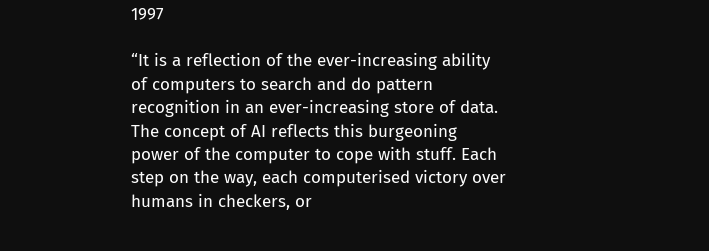1997

“It is a reflection of the ever-increasing ability of computers to search and do pattern recognition in an ever-increasing store of data. The concept of AI reflects this burgeoning power of the computer to cope with stuff. Each step on the way, each computerised victory over humans in checkers, or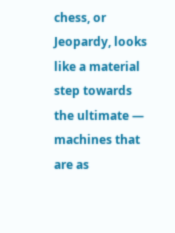chess, or Jeopardy, looks like a material step towards the ultimate — machines that are as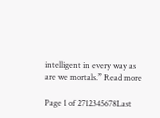intelligent in every way as are we mortals.” Read more

Page 1 of 2712345678Last